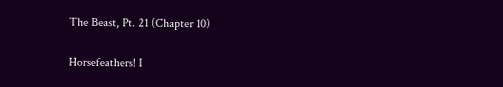The Beast, Pt. 21 (Chapter 10)

Horsefeathers! I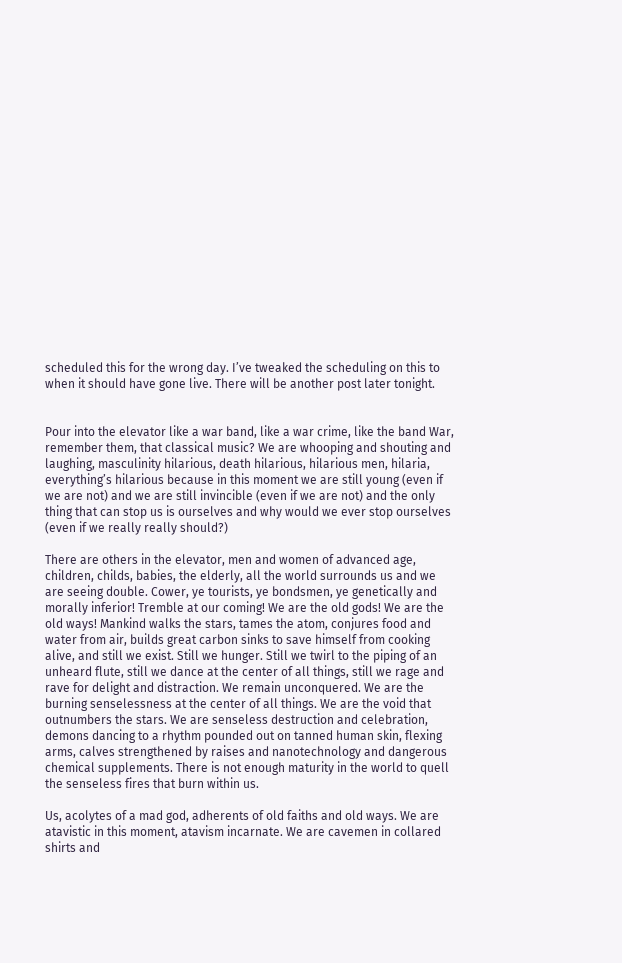scheduled this for the wrong day. I’ve tweaked the scheduling on this to when it should have gone live. There will be another post later tonight.


Pour into the elevator like a war band, like a war crime, like the band War, remember them, that classical music? We are whooping and shouting and laughing, masculinity hilarious, death hilarious, hilarious men, hilaria, everything’s hilarious because in this moment we are still young (even if we are not) and we are still invincible (even if we are not) and the only thing that can stop us is ourselves and why would we ever stop ourselves (even if we really really should?)

There are others in the elevator, men and women of advanced age, children, childs, babies, the elderly, all the world surrounds us and we are seeing double. Cower, ye tourists, ye bondsmen, ye genetically and morally inferior! Tremble at our coming! We are the old gods! We are the old ways! Mankind walks the stars, tames the atom, conjures food and water from air, builds great carbon sinks to save himself from cooking alive, and still we exist. Still we hunger. Still we twirl to the piping of an unheard flute, still we dance at the center of all things, still we rage and rave for delight and distraction. We remain unconquered. We are the burning senselessness at the center of all things. We are the void that outnumbers the stars. We are senseless destruction and celebration, demons dancing to a rhythm pounded out on tanned human skin, flexing arms, calves strengthened by raises and nanotechnology and dangerous chemical supplements. There is not enough maturity in the world to quell the senseless fires that burn within us.

Us, acolytes of a mad god, adherents of old faiths and old ways. We are atavistic in this moment, atavism incarnate. We are cavemen in collared shirts and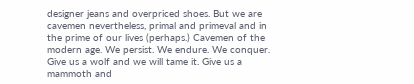designer jeans and overpriced shoes. But we are cavemen nevertheless, primal and primeval and in the prime of our lives (perhaps.) Cavemen of the modern age. We persist. We endure. We conquer. Give us a wolf and we will tame it. Give us a mammoth and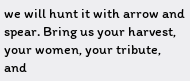we will hunt it with arrow and spear. Bring us your harvest, your women, your tribute, and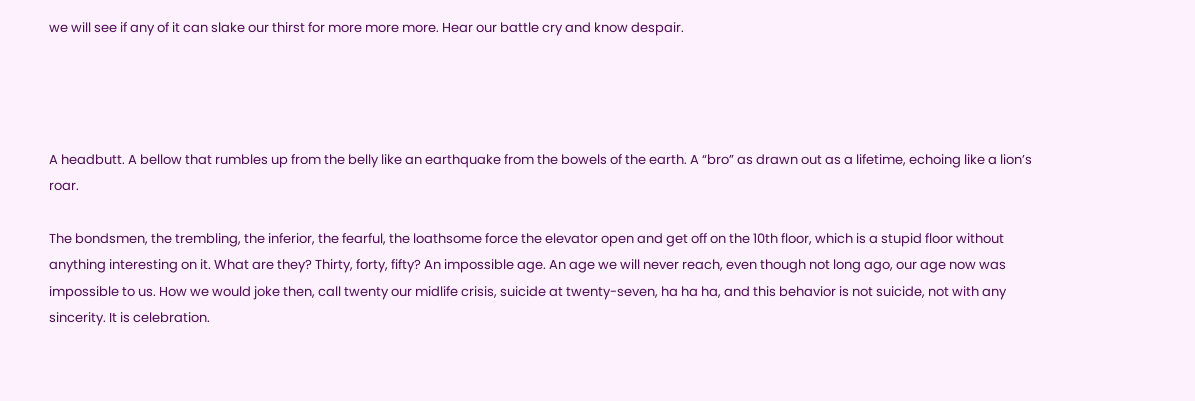we will see if any of it can slake our thirst for more more more. Hear our battle cry and know despair.




A headbutt. A bellow that rumbles up from the belly like an earthquake from the bowels of the earth. A “bro” as drawn out as a lifetime, echoing like a lion’s roar.

The bondsmen, the trembling, the inferior, the fearful, the loathsome force the elevator open and get off on the 10th floor, which is a stupid floor without anything interesting on it. What are they? Thirty, forty, fifty? An impossible age. An age we will never reach, even though not long ago, our age now was impossible to us. How we would joke then, call twenty our midlife crisis, suicide at twenty-seven, ha ha ha, and this behavior is not suicide, not with any sincerity. It is celebration.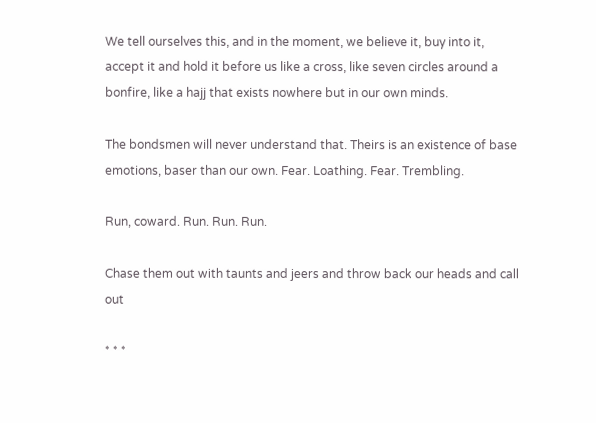We tell ourselves this, and in the moment, we believe it, buy into it, accept it and hold it before us like a cross, like seven circles around a bonfire, like a hajj that exists nowhere but in our own minds.

The bondsmen will never understand that. Theirs is an existence of base emotions, baser than our own. Fear. Loathing. Fear. Trembling.

Run, coward. Run. Run. Run.

Chase them out with taunts and jeers and throw back our heads and call out

* * *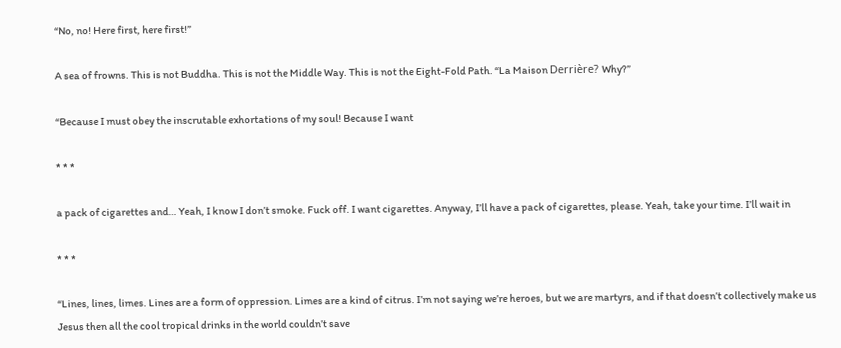“No, no! Here first, here first!”

A sea of frowns. This is not Buddha. This is not the Middle Way. This is not the Eight-Fold Path. “La Maison Derrière? Why?”

“Because I must obey the inscrutable exhortations of my soul! Because I want

* * *

a pack of cigarettes and… Yeah, I know I don’t smoke. Fuck off. I want cigarettes. Anyway, I’ll have a pack of cigarettes, please. Yeah, take your time. I’ll wait in

* * *

“Lines, lines, limes. Lines are a form of oppression. Limes are a kind of citrus. I’m not saying we’re heroes, but we are martyrs, and if that doesn’t collectively make us Jesus then all the cool tropical drinks in the world couldn’t save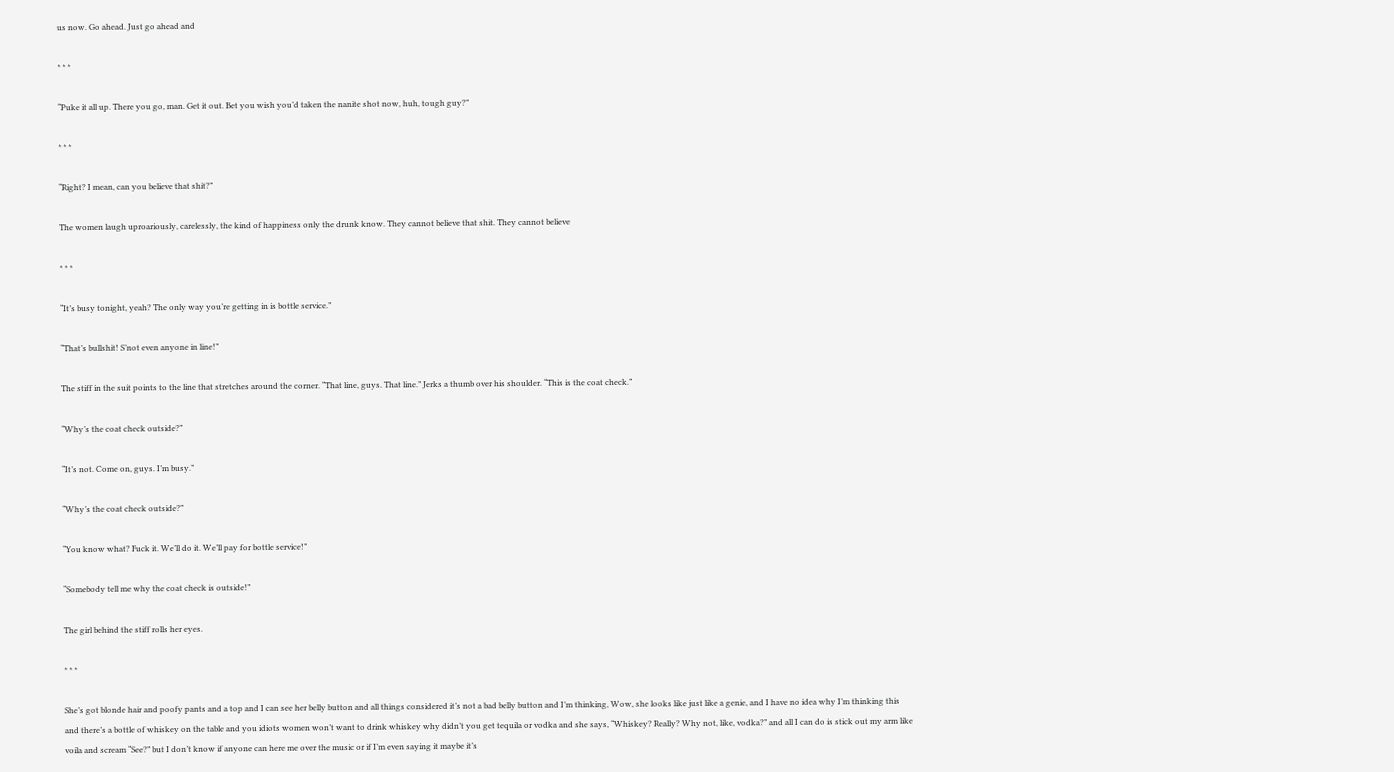us now. Go ahead. Just go ahead and

* * *

“Puke it all up. There you go, man. Get it out. Bet you wish you’d taken the nanite shot now, huh, tough guy?”

* * *

“Right? I mean, can you believe that shit?”

The women laugh uproariously, carelessly, the kind of happiness only the drunk know. They cannot believe that shit. They cannot believe

* * *

“It’s busy tonight, yeah? The only way you’re getting in is bottle service.”

“That’s bullshit! S’not even anyone in line!”

The stiff in the suit points to the line that stretches around the corner. “That line, guys. That line.” Jerks a thumb over his shoulder. “This is the coat check.”

“Why’s the coat check outside?”

“It’s not. Come on, guys. I’m busy.”

“Why’s the coat check outside?”

“You know what? Fuck it. We’ll do it. We’ll pay for bottle service!”

“Somebody tell me why the coat check is outside!”

The girl behind the stiff rolls her eyes.

* * *

She’s got blonde hair and poofy pants and a top and I can see her belly button and all things considered it’s not a bad belly button and I’m thinking, Wow, she looks like just like a genie, and I have no idea why I’m thinking this and there’s a bottle of whiskey on the table and you idiots women won’t want to drink whiskey why didn’t you get tequila or vodka and she says, “Whiskey? Really? Why not, like, vodka?” and all I can do is stick out my arm like voila and scream “See?” but I don’t know if anyone can here me over the music or if I’m even saying it maybe it’s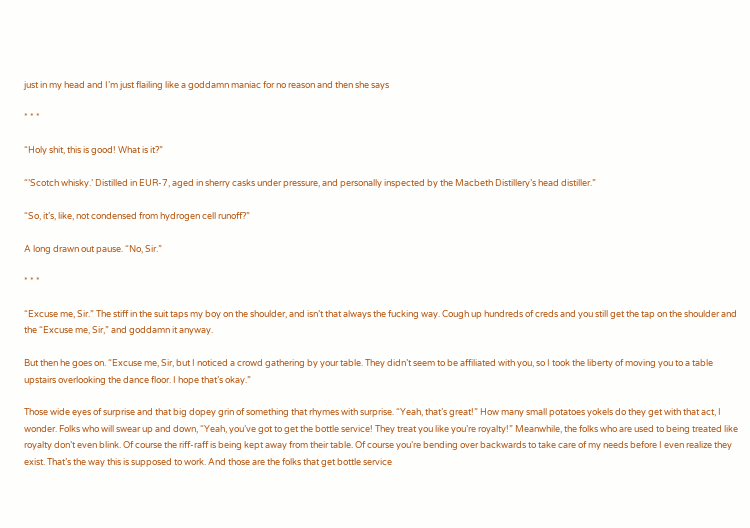just in my head and I’m just flailing like a goddamn maniac for no reason and then she says

* * *

“Holy shit, this is good! What is it?”

“’Scotch whisky.’ Distilled in EUR-7, aged in sherry casks under pressure, and personally inspected by the Macbeth Distillery’s head distiller.”

“So, it’s, like, not condensed from hydrogen cell runoff?”

A long drawn out pause. “No, Sir.”

* * *

“Excuse me, Sir.” The stiff in the suit taps my boy on the shoulder, and isn’t that always the fucking way. Cough up hundreds of creds and you still get the tap on the shoulder and the “Excuse me, Sir,” and goddamn it anyway.

But then he goes on. “Excuse me, Sir, but I noticed a crowd gathering by your table. They didn’t seem to be affiliated with you, so I took the liberty of moving you to a table upstairs overlooking the dance floor. I hope that’s okay.”

Those wide eyes of surprise and that big dopey grin of something that rhymes with surprise. “Yeah, that’s great!” How many small potatoes yokels do they get with that act, I wonder. Folks who will swear up and down, “Yeah, you’ve got to get the bottle service! They treat you like you’re royalty!” Meanwhile, the folks who are used to being treated like royalty don’t even blink. Of course the riff-raff is being kept away from their table. Of course you’re bending over backwards to take care of my needs before I even realize they exist. That’s the way this is supposed to work. And those are the folks that get bottle service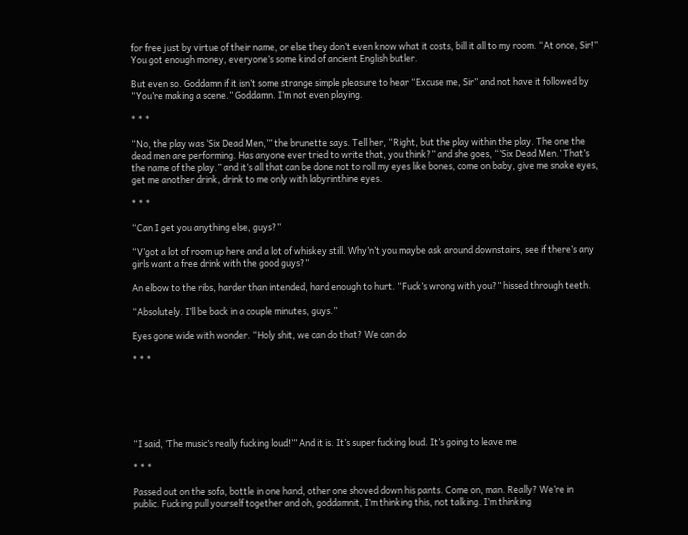for free just by virtue of their name, or else they don’t even know what it costs, bill it all to my room. “At once, Sir!” You got enough money, everyone’s some kind of ancient English butler.

But even so. Goddamn if it isn’t some strange simple pleasure to hear “Excuse me, Sir” and not have it followed by “You’re making a scene.” Goddamn. I’m not even playing.

* * *

“No, the play was ‘Six Dead Men,’” the brunette says. Tell her, “Right, but the play within the play. The one the dead men are performing. Has anyone ever tried to write that, you think?” and she goes, “’Six Dead Men.’ That’s the name of the play.” and it’s all that can be done not to roll my eyes like bones, come on baby, give me snake eyes, get me another drink, drink to me only with labyrinthine eyes.

* * *

“Can I get you anything else, guys?”

“V’got a lot of room up here and a lot of whiskey still. Why’n’t you maybe ask around downstairs, see if there’s any girls want a free drink with the good guys?”

An elbow to the ribs, harder than intended, hard enough to hurt. “Fuck’s wrong with you?” hissed through teeth.

“Absolutely. I’ll be back in a couple minutes, guys.”

Eyes gone wide with wonder. “Holy shit, we can do that? We can do

* * *






“I said, ‘The music’s really fucking loud!’” And it is. It’s super fucking loud. It’s going to leave me

* * *

Passed out on the sofa, bottle in one hand, other one shoved down his pants. Come on, man. Really? We’re in public. Fucking pull yourself together and oh, goddamnit, I’m thinking this, not talking. I’m thinking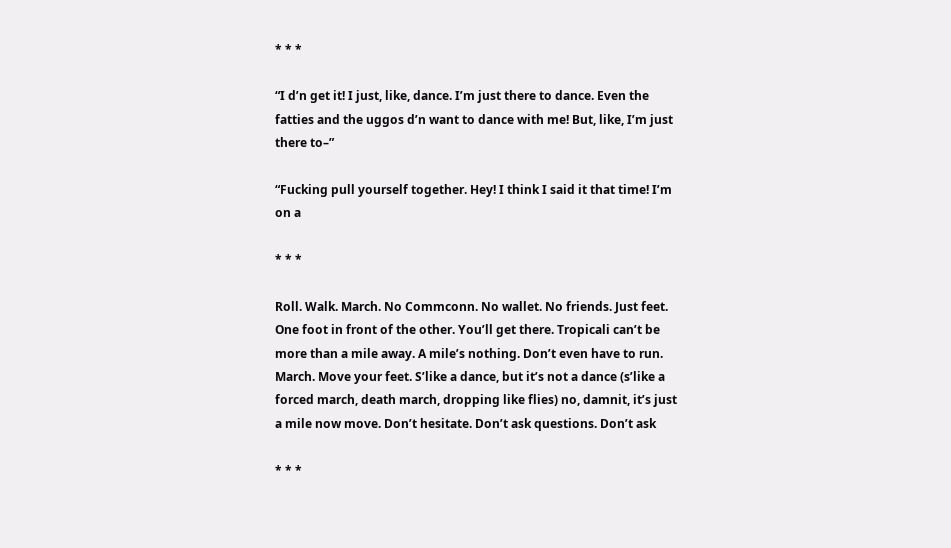* * *

“I d’n get it! I just, like, dance. I’m just there to dance. Even the fatties and the uggos d’n want to dance with me! But, like, I’m just there to–”

“Fucking pull yourself together. Hey! I think I said it that time! I’m on a

* * *

Roll. Walk. March. No Commconn. No wallet. No friends. Just feet. One foot in front of the other. You’ll get there. Tropicali can’t be more than a mile away. A mile’s nothing. Don’t even have to run. March. Move your feet. S’like a dance, but it’s not a dance (s’like a forced march, death march, dropping like flies) no, damnit, it’s just a mile now move. Don’t hesitate. Don’t ask questions. Don’t ask

* * *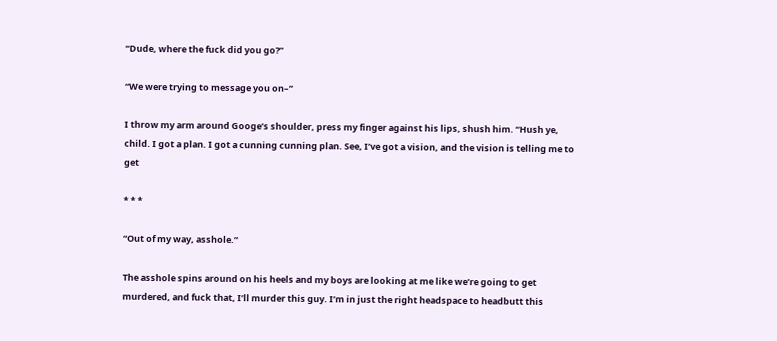“Dude, where the fuck did you go?”

“We were trying to message you on–”

I throw my arm around Googe’s shoulder, press my finger against his lips, shush him. “Hush ye, child. I got a plan. I got a cunning cunning plan. See, I’ve got a vision, and the vision is telling me to get

* * *

“Out of my way, asshole.”

The asshole spins around on his heels and my boys are looking at me like we’re going to get murdered, and fuck that, I’ll murder this guy. I’m in just the right headspace to headbutt this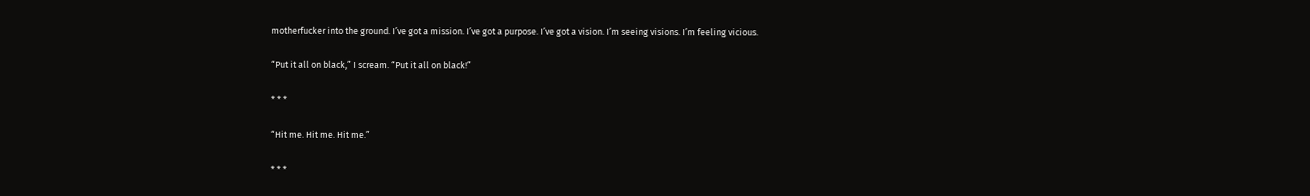motherfucker into the ground. I’ve got a mission. I’ve got a purpose. I’ve got a vision. I’m seeing visions. I’m feeling vicious.

“Put it all on black,” I scream. “Put it all on black!”

* * *

“Hit me. Hit me. Hit me.”

* * *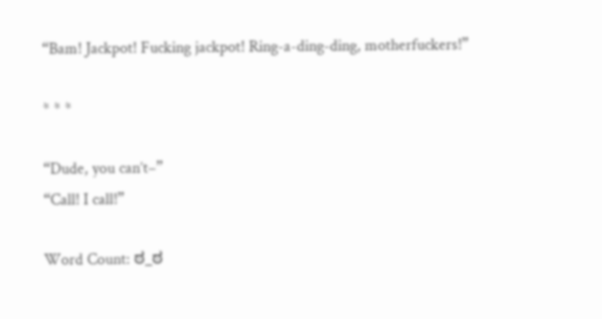“Bam! Jackpot! Fucking jackpot! Ring-a-ding-ding, motherfuckers!”

* * *

“Dude, you can’t–”
“Call! I call!”

Word Count: ಠ_ಠ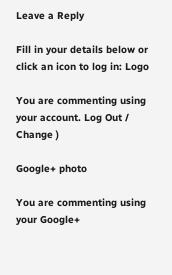Leave a Reply

Fill in your details below or click an icon to log in: Logo

You are commenting using your account. Log Out /  Change )

Google+ photo

You are commenting using your Google+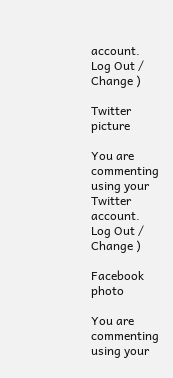account. Log Out /  Change )

Twitter picture

You are commenting using your Twitter account. Log Out /  Change )

Facebook photo

You are commenting using your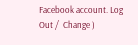Facebook account. Log Out /  Change )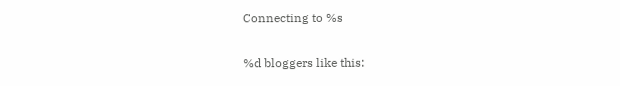Connecting to %s

%d bloggers like this: